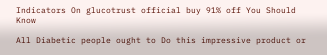Indicators On glucotrust official buy 91% off You Should Know

All Diabetic people ought to Do this impressive product or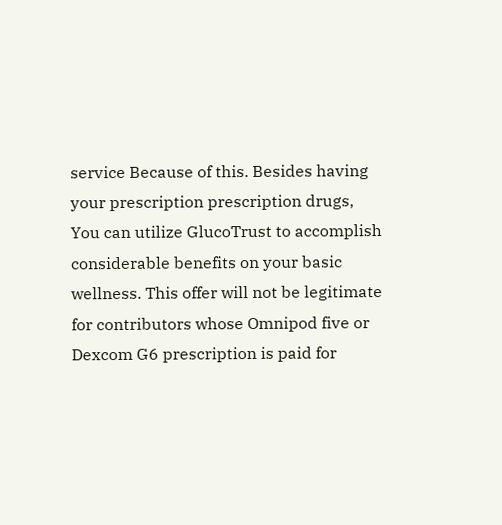service Because of this. Besides having your prescription prescription drugs, You can utilize GlucoTrust to accomplish considerable benefits on your basic wellness. This offer will not be legitimate for contributors whose Omnipod five or Dexcom G6 prescription is paid for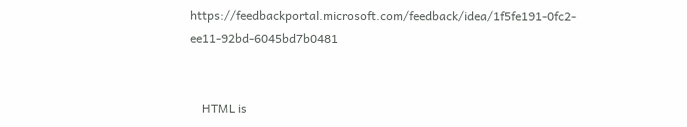https://feedbackportal.microsoft.com/feedback/idea/1f5fe191-0fc2-ee11-92bd-6045bd7b0481


    HTML is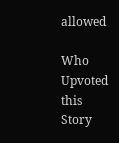allowed

Who Upvoted this Story